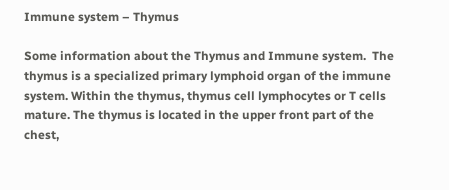Immune system – Thymus

Some information about the Thymus and Immune system.  The thymus is a specialized primary lymphoid organ of the immune system. Within the thymus, thymus cell lymphocytes or T cells mature. The thymus is located in the upper front part of the chest,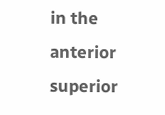in the anterior superior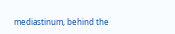mediastinum, behind the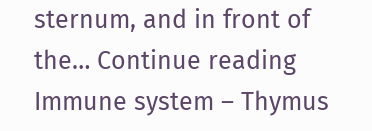sternum, and in front of the… Continue reading Immune system – Thymus